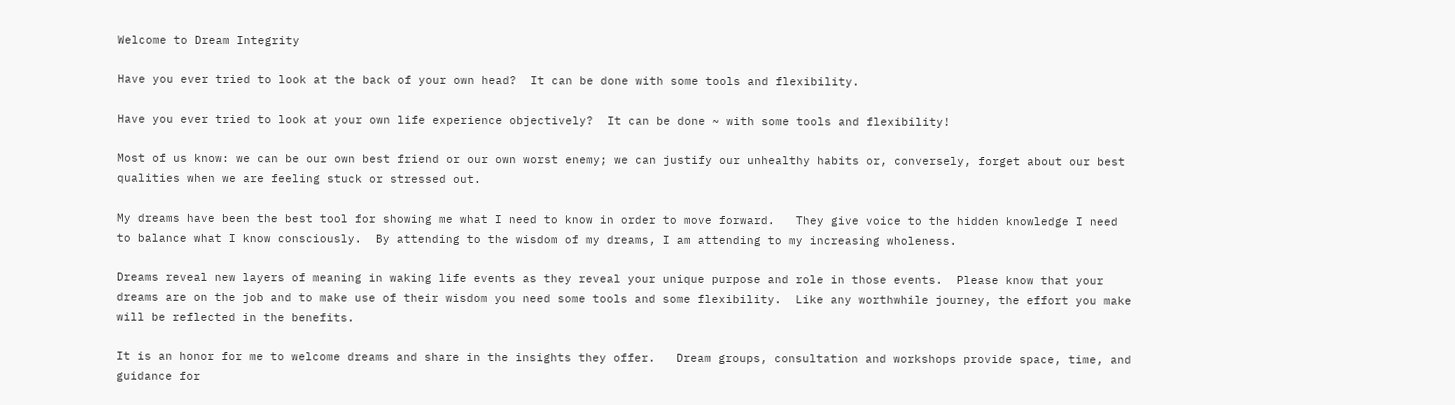Welcome to Dream Integrity

Have you ever tried to look at the back of your own head?  It can be done with some tools and flexibility.

Have you ever tried to look at your own life experience objectively?  It can be done ~ with some tools and flexibility!

Most of us know: we can be our own best friend or our own worst enemy; we can justify our unhealthy habits or, conversely, forget about our best qualities when we are feeling stuck or stressed out.

My dreams have been the best tool for showing me what I need to know in order to move forward.   They give voice to the hidden knowledge I need to balance what I know consciously.  By attending to the wisdom of my dreams, I am attending to my increasing wholeness.

Dreams reveal new layers of meaning in waking life events as they reveal your unique purpose and role in those events.  Please know that your dreams are on the job and to make use of their wisdom you need some tools and some flexibility.  Like any worthwhile journey, the effort you make will be reflected in the benefits.

It is an honor for me to welcome dreams and share in the insights they offer.   Dream groups, consultation and workshops provide space, time, and guidance for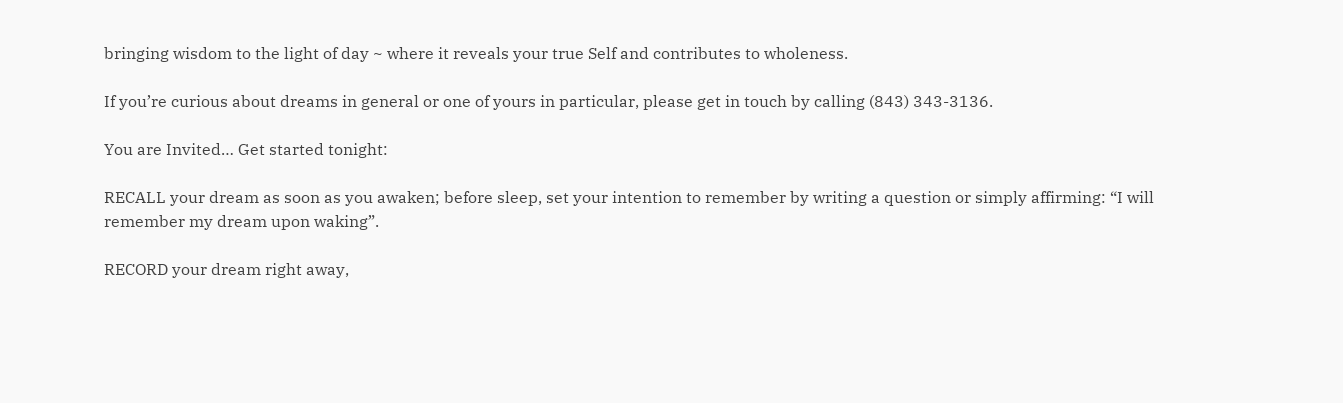bringing wisdom to the light of day ~ where it reveals your true Self and contributes to wholeness.

If you’re curious about dreams in general or one of yours in particular, please get in touch by calling (843) 343-3136.

You are Invited… Get started tonight:

RECALL your dream as soon as you awaken; before sleep, set your intention to remember by writing a question or simply affirming: “I will remember my dream upon waking”.

RECORD your dream right away,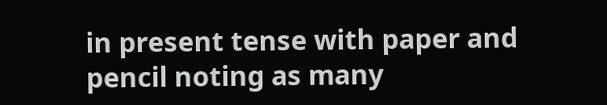in present tense with paper and pencil noting as many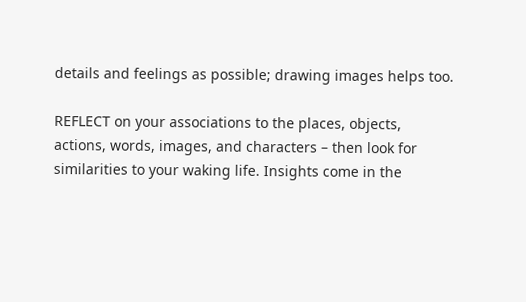details and feelings as possible; drawing images helps too.

REFLECT on your associations to the places, objects, actions, words, images, and characters – then look for similarities to your waking life. Insights come in the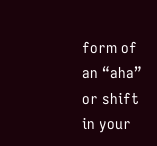form of an “aha” or shift in your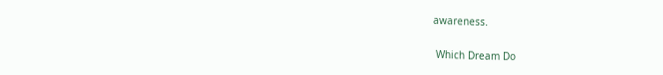awareness.

 Which Dream Do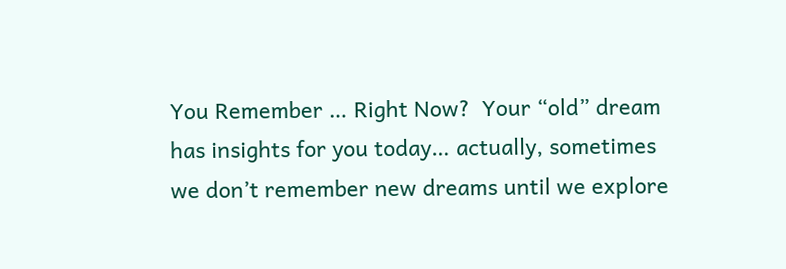You Remember … Right Now?  Your “old” dream has insights for you today… actually, sometimes we don’t remember new dreams until we explore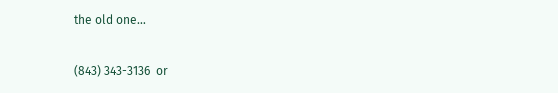the old one…

(843) 343-3136  or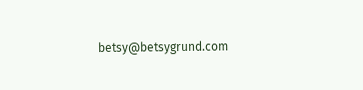betsy@betsygrund.com